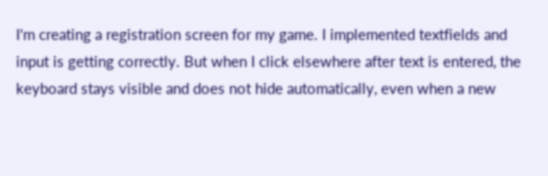I'm creating a registration screen for my game. I implemented textfields and input is getting correctly. But when I click elsewhere after text is entered, the keyboard stays visible and does not hide automatically, even when a new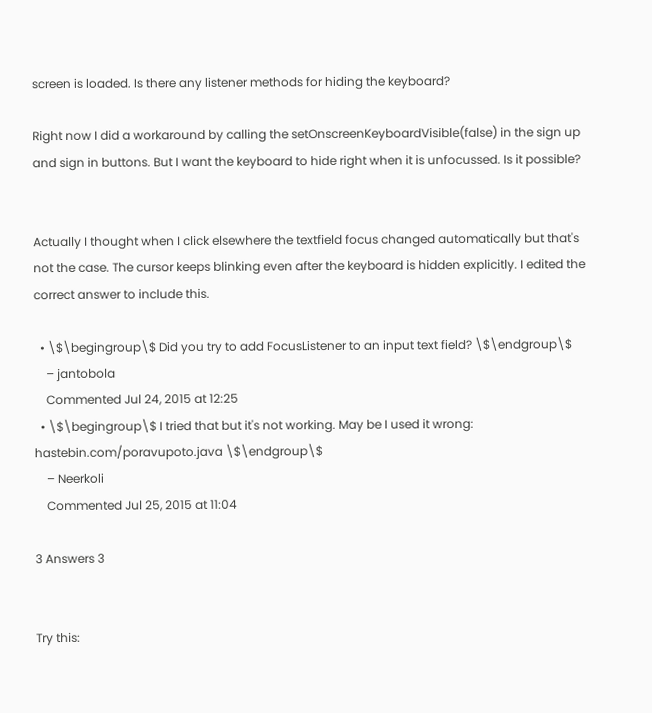screen is loaded. Is there any listener methods for hiding the keyboard?

Right now I did a workaround by calling the setOnscreenKeyboardVisible(false) in the sign up and sign in buttons. But I want the keyboard to hide right when it is unfocussed. Is it possible?


Actually I thought when I click elsewhere the textfield focus changed automatically but that's not the case. The cursor keeps blinking even after the keyboard is hidden explicitly. I edited the correct answer to include this.

  • \$\begingroup\$ Did you try to add FocusListener to an input text field? \$\endgroup\$
    – jantobola
    Commented Jul 24, 2015 at 12:25
  • \$\begingroup\$ I tried that but it's not working. May be I used it wrong: hastebin.com/poravupoto.java \$\endgroup\$
    – Neerkoli
    Commented Jul 25, 2015 at 11:04

3 Answers 3


Try this: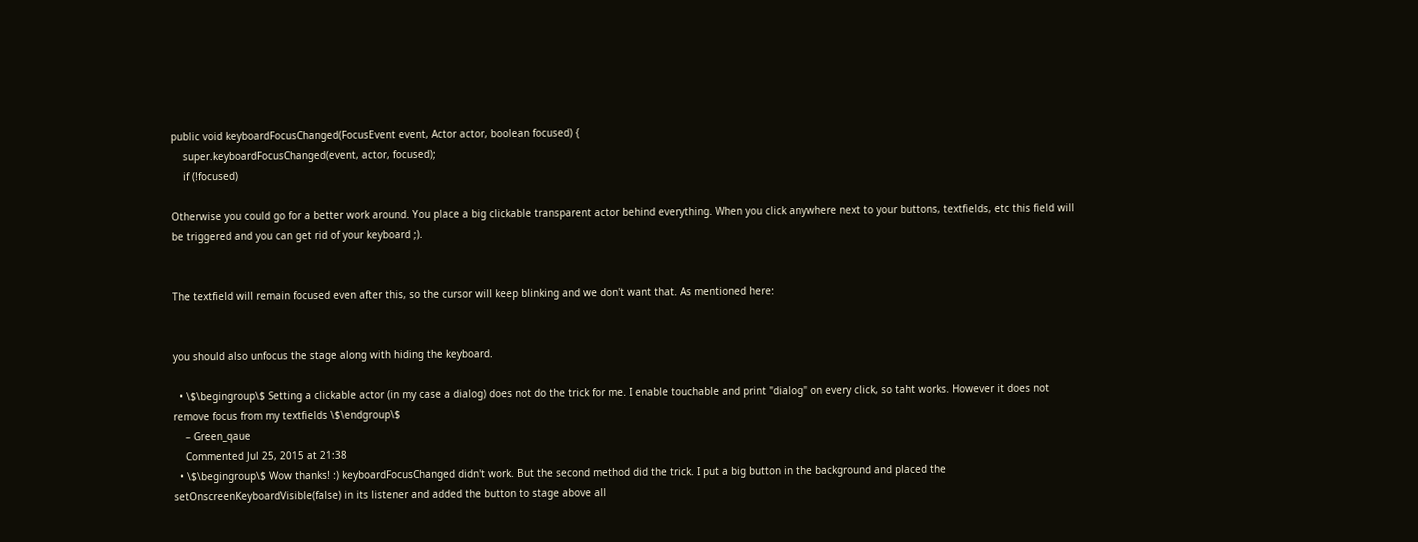public void keyboardFocusChanged(FocusEvent event, Actor actor, boolean focused) {
    super.keyboardFocusChanged(event, actor, focused);
    if (!focused)

Otherwise you could go for a better work around. You place a big clickable transparent actor behind everything. When you click anywhere next to your buttons, textfields, etc this field will be triggered and you can get rid of your keyboard ;).


The textfield will remain focused even after this, so the cursor will keep blinking and we don't want that. As mentioned here:


you should also unfocus the stage along with hiding the keyboard.

  • \$\begingroup\$ Setting a clickable actor (in my case a dialog) does not do the trick for me. I enable touchable and print "dialog" on every click, so taht works. However it does not remove focus from my textfields \$\endgroup\$
    – Green_qaue
    Commented Jul 25, 2015 at 21:38
  • \$\begingroup\$ Wow thanks! :) keyboardFocusChanged didn't work. But the second method did the trick. I put a big button in the background and placed the setOnscreenKeyboardVisible(false) in its listener and added the button to stage above all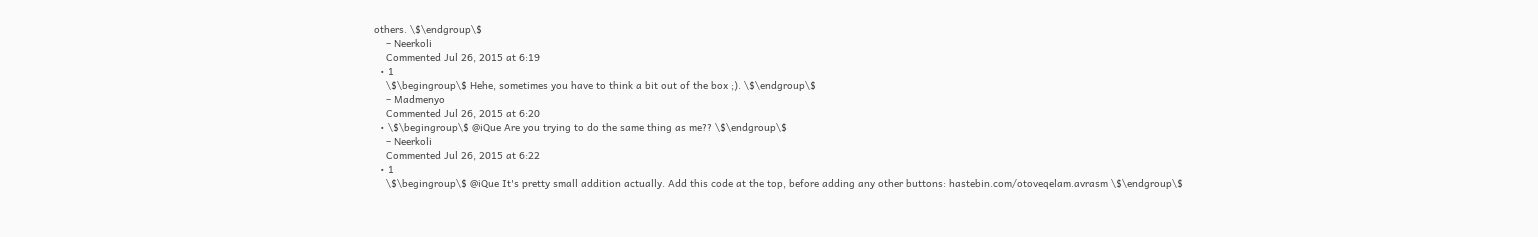others. \$\endgroup\$
    – Neerkoli
    Commented Jul 26, 2015 at 6:19
  • 1
    \$\begingroup\$ Hehe, sometimes you have to think a bit out of the box ;). \$\endgroup\$
    – Madmenyo
    Commented Jul 26, 2015 at 6:20
  • \$\begingroup\$ @iQue Are you trying to do the same thing as me?? \$\endgroup\$
    – Neerkoli
    Commented Jul 26, 2015 at 6:22
  • 1
    \$\begingroup\$ @iQue It's pretty small addition actually. Add this code at the top, before adding any other buttons: hastebin.com/otoveqelam.avrasm \$\endgroup\$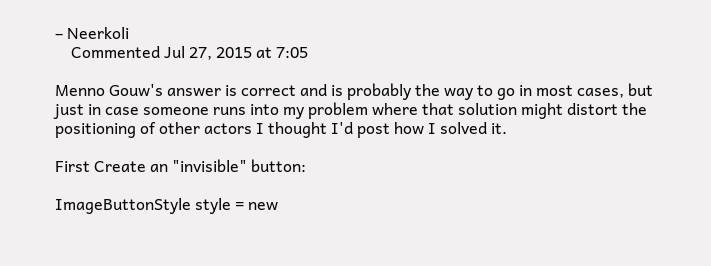– Neerkoli
    Commented Jul 27, 2015 at 7:05

Menno Gouw's answer is correct and is probably the way to go in most cases, but just in case someone runs into my problem where that solution might distort the positioning of other actors I thought I'd post how I solved it.

First Create an "invisible" button:

ImageButtonStyle style = new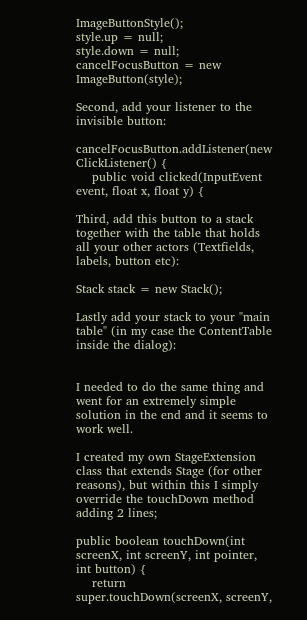ImageButtonStyle();
style.up = null;
style.down = null;
cancelFocusButton = new ImageButton(style);

Second, add your listener to the invisible button:

cancelFocusButton.addListener(new ClickListener() {
    public void clicked(InputEvent event, float x, float y) {

Third, add this button to a stack together with the table that holds all your other actors (Textfields, labels, button etc):

Stack stack = new Stack();

Lastly add your stack to your "main table" (in my case the ContentTable inside the dialog):


I needed to do the same thing and went for an extremely simple solution in the end and it seems to work well.

I created my own StageExtension class that extends Stage (for other reasons), but within this I simply override the touchDown method adding 2 lines;

public boolean touchDown(int screenX, int screenY, int pointer, int button) {
    return super.touchDown(screenX, screenY,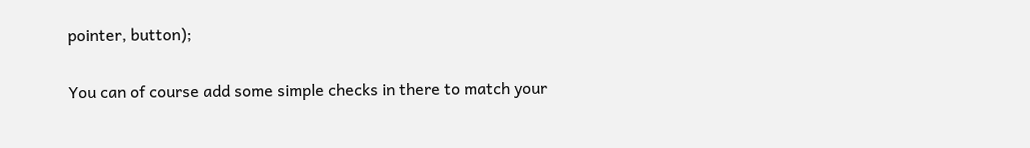pointer, button);

You can of course add some simple checks in there to match your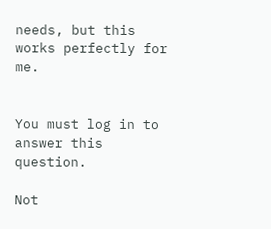needs, but this works perfectly for me.


You must log in to answer this question.

Not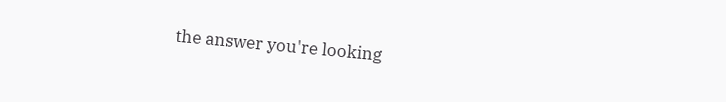the answer you're looking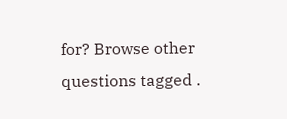for? Browse other questions tagged .